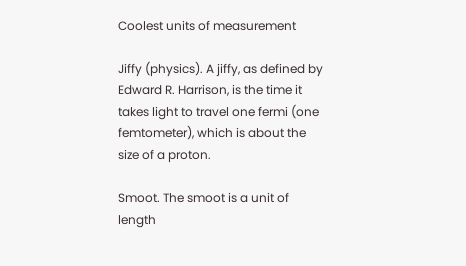Coolest units of measurement

Jiffy (physics). A jiffy, as defined by Edward R. Harrison, is the time it takes light to travel one fermi (one femtometer), which is about the size of a proton.

Smoot. The smoot is a unit of length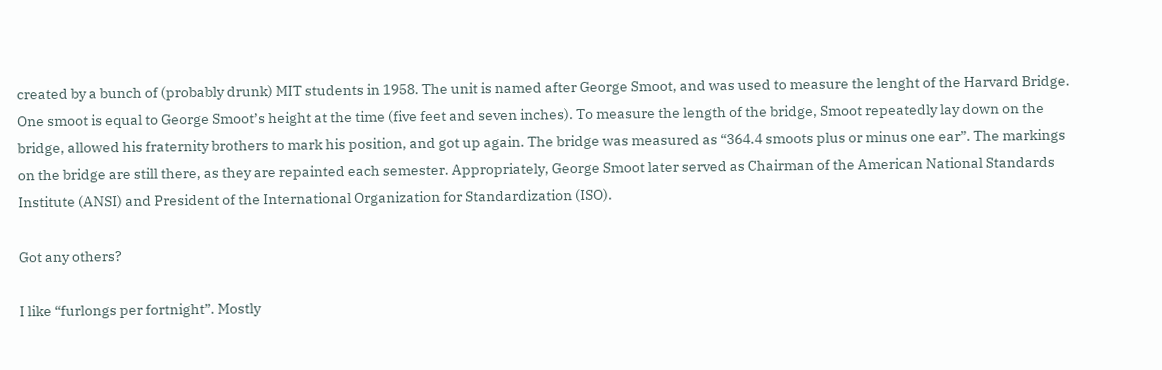created by a bunch of (probably drunk) MIT students in 1958. The unit is named after George Smoot, and was used to measure the lenght of the Harvard Bridge. One smoot is equal to George Smoot’s height at the time (five feet and seven inches). To measure the length of the bridge, Smoot repeatedly lay down on the bridge, allowed his fraternity brothers to mark his position, and got up again. The bridge was measured as “364.4 smoots plus or minus one ear”. The markings on the bridge are still there, as they are repainted each semester. Appropriately, George Smoot later served as Chairman of the American National Standards Institute (ANSI) and President of the International Organization for Standardization (ISO).

Got any others?

I like “furlongs per fortnight”. Mostly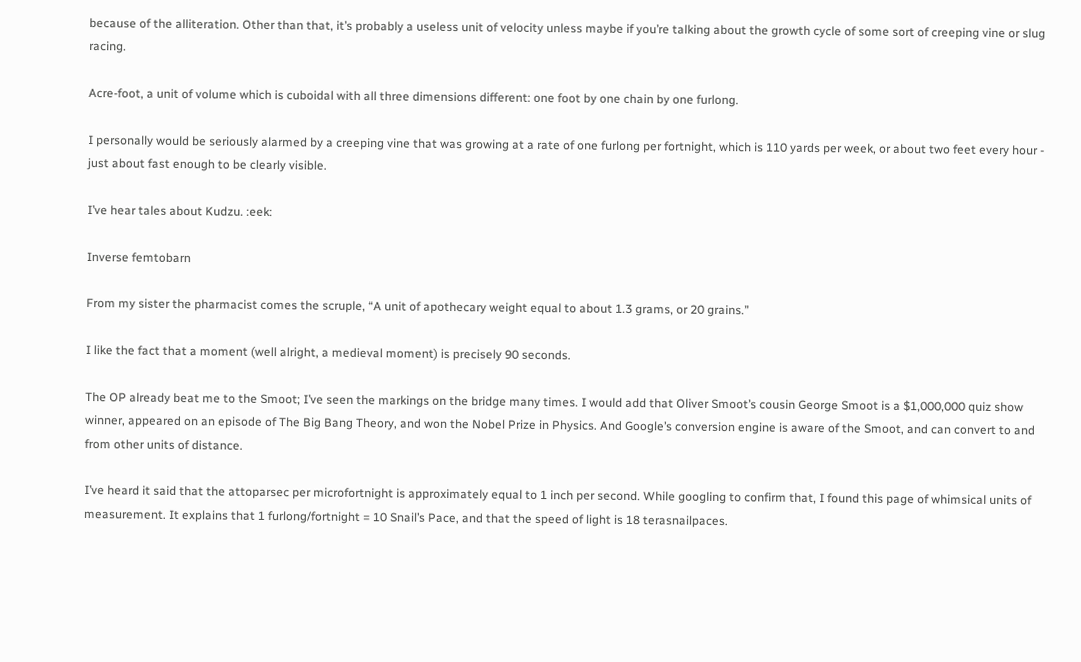because of the alliteration. Other than that, it’s probably a useless unit of velocity unless maybe if you’re talking about the growth cycle of some sort of creeping vine or slug racing.

Acre-foot, a unit of volume which is cuboidal with all three dimensions different: one foot by one chain by one furlong.

I personally would be seriously alarmed by a creeping vine that was growing at a rate of one furlong per fortnight, which is 110 yards per week, or about two feet every hour - just about fast enough to be clearly visible.

I’ve hear tales about Kudzu. :eek:

Inverse femtobarn

From my sister the pharmacist comes the scruple, “A unit of apothecary weight equal to about 1.3 grams, or 20 grains.”

I like the fact that a moment (well alright, a medieval moment) is precisely 90 seconds.

The OP already beat me to the Smoot; I’ve seen the markings on the bridge many times. I would add that Oliver Smoot’s cousin George Smoot is a $1,000,000 quiz show winner, appeared on an episode of The Big Bang Theory, and won the Nobel Prize in Physics. And Google’s conversion engine is aware of the Smoot, and can convert to and from other units of distance.

I’ve heard it said that the attoparsec per microfortnight is approximately equal to 1 inch per second. While googling to confirm that, I found this page of whimsical units of measurement. It explains that 1 furlong/fortnight = 10 Snail’s Pace, and that the speed of light is 18 terasnailpaces.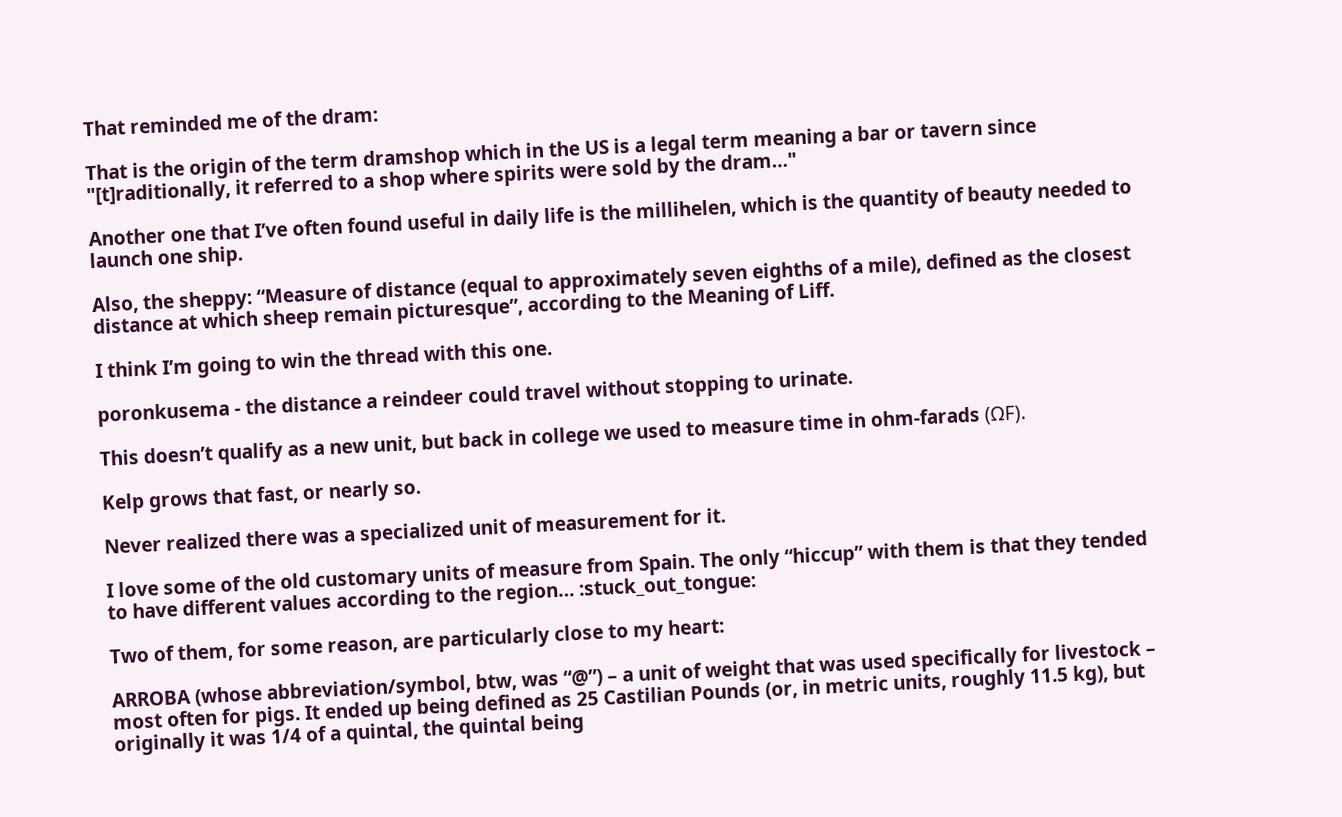That reminded me of the dram:

That is the origin of the term dramshop which in the US is a legal term meaning a bar or tavern since "[t]raditionally, it referred to a shop where spirits were sold by the dram…"

Another one that I’ve often found useful in daily life is the millihelen, which is the quantity of beauty needed to launch one ship.

Also, the sheppy: “Measure of distance (equal to approximately seven eighths of a mile), defined as the closest distance at which sheep remain picturesque”, according to the Meaning of Liff.

I think I’m going to win the thread with this one.

poronkusema - the distance a reindeer could travel without stopping to urinate.

This doesn’t qualify as a new unit, but back in college we used to measure time in ohm-farads (ΩF).

Kelp grows that fast, or nearly so.

Never realized there was a specialized unit of measurement for it.

I love some of the old customary units of measure from Spain. The only “hiccup” with them is that they tended to have different values according to the region… :stuck_out_tongue:

Two of them, for some reason, are particularly close to my heart:

ARROBA (whose abbreviation/symbol, btw, was “@”) – a unit of weight that was used specifically for livestock – most often for pigs. It ended up being defined as 25 Castilian Pounds (or, in metric units, roughly 11.5 kg), but originally it was 1/4 of a quintal, the quintal being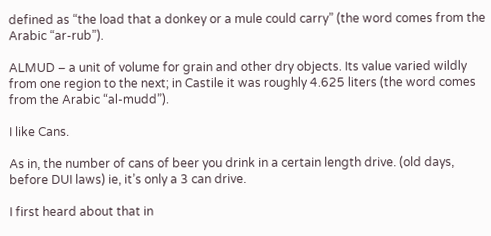defined as “the load that a donkey or a mule could carry” (the word comes from the Arabic “ar-rub”).

ALMUD – a unit of volume for grain and other dry objects. Its value varied wildly from one region to the next; in Castile it was roughly 4.625 liters (the word comes from the Arabic “al-mudd”).

I like Cans.

As in, the number of cans of beer you drink in a certain length drive. (old days, before DUI laws) ie, it’s only a 3 can drive.

I first heard about that in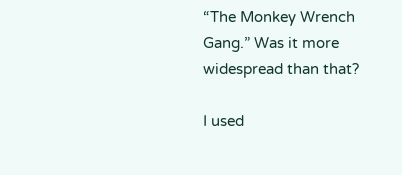“The Monkey Wrench Gang.” Was it more widespread than that?

I used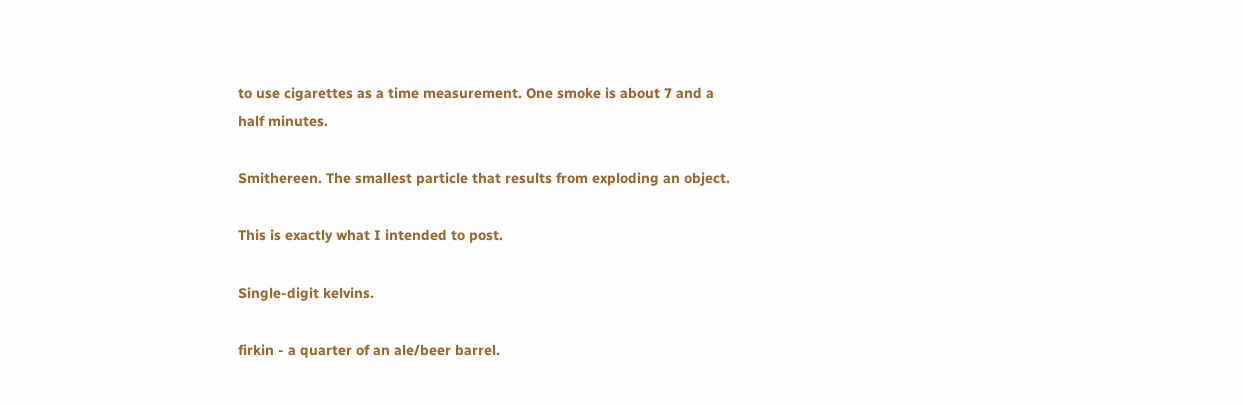to use cigarettes as a time measurement. One smoke is about 7 and a half minutes.

Smithereen. The smallest particle that results from exploding an object.

This is exactly what I intended to post.

Single-digit kelvins.

firkin - a quarter of an ale/beer barrel.